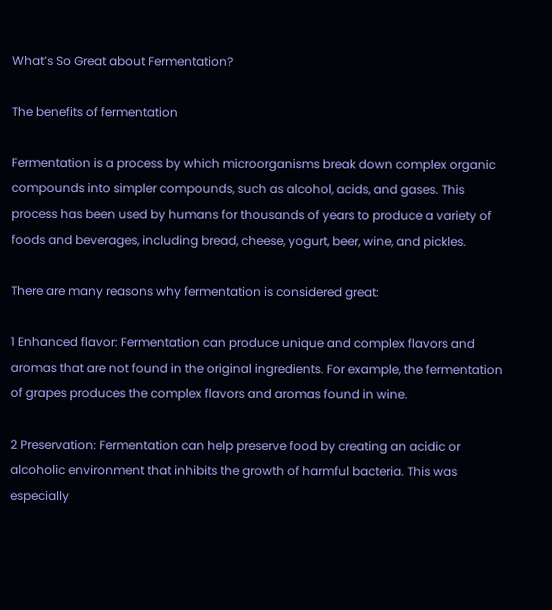What’s So Great about Fermentation?

The benefits of fermentation

Fermentation is a process by which microorganisms break down complex organic compounds into simpler compounds, such as alcohol, acids, and gases. This process has been used by humans for thousands of years to produce a variety of foods and beverages, including bread, cheese, yogurt, beer, wine, and pickles.

There are many reasons why fermentation is considered great:

1 Enhanced flavor: Fermentation can produce unique and complex flavors and aromas that are not found in the original ingredients. For example, the fermentation of grapes produces the complex flavors and aromas found in wine.

2 Preservation: Fermentation can help preserve food by creating an acidic or alcoholic environment that inhibits the growth of harmful bacteria. This was especially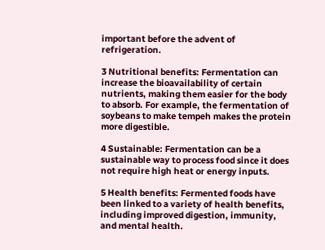important before the advent of refrigeration.

3 Nutritional benefits: Fermentation can increase the bioavailability of certain nutrients, making them easier for the body to absorb. For example, the fermentation of soybeans to make tempeh makes the protein more digestible.

4 Sustainable: Fermentation can be a sustainable way to process food since it does not require high heat or energy inputs.

5 Health benefits: Fermented foods have been linked to a variety of health benefits, including improved digestion, immunity, and mental health.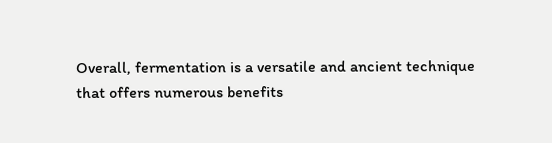Overall, fermentation is a versatile and ancient technique that offers numerous benefits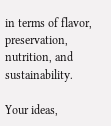in terms of flavor, preservation, nutrition, and sustainability.

Your ideas,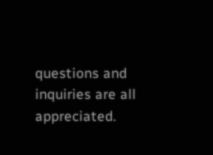questions and inquiries are all appreciated.